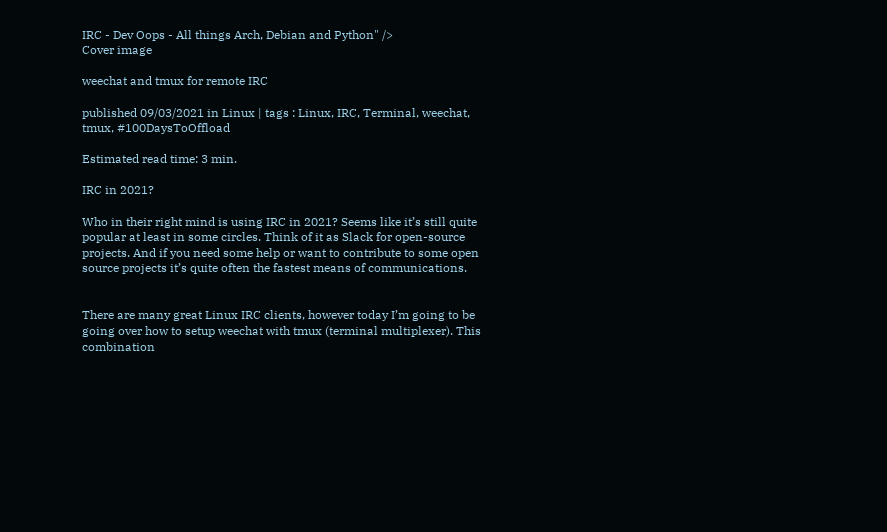IRC - Dev Oops - All things Arch, Debian and Python" />
Cover image

weechat and tmux for remote IRC

published 09/03/2021 in Linux | tags : Linux, IRC, Terminal, weechat, tmux, #100DaysToOffload

Estimated read time: 3 min.

IRC in 2021?

Who in their right mind is using IRC in 2021? Seems like it’s still quite popular at least in some circles. Think of it as Slack for open-source projects. And if you need some help or want to contribute to some open source projects it’s quite often the fastest means of communications.


There are many great Linux IRC clients, however today I’m going to be going over how to setup weechat with tmux (terminal multiplexer). This combination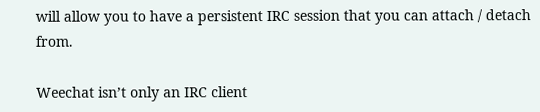will allow you to have a persistent IRC session that you can attach / detach from.

Weechat isn’t only an IRC client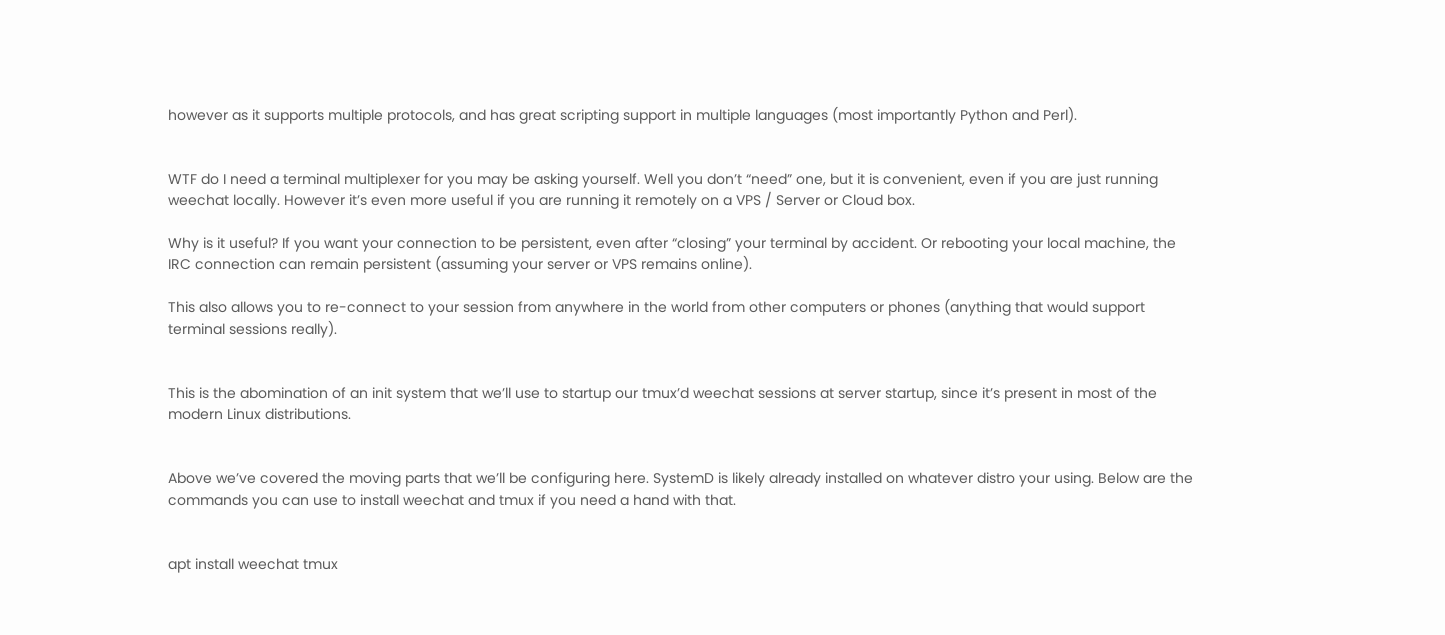however as it supports multiple protocols, and has great scripting support in multiple languages (most importantly Python and Perl).


WTF do I need a terminal multiplexer for you may be asking yourself. Well you don’t “need” one, but it is convenient, even if you are just running weechat locally. However it’s even more useful if you are running it remotely on a VPS / Server or Cloud box.

Why is it useful? If you want your connection to be persistent, even after “closing” your terminal by accident. Or rebooting your local machine, the IRC connection can remain persistent (assuming your server or VPS remains online).

This also allows you to re-connect to your session from anywhere in the world from other computers or phones (anything that would support terminal sessions really).


This is the abomination of an init system that we’ll use to startup our tmux’d weechat sessions at server startup, since it’s present in most of the modern Linux distributions.


Above we’ve covered the moving parts that we’ll be configuring here. SystemD is likely already installed on whatever distro your using. Below are the commands you can use to install weechat and tmux if you need a hand with that.


apt install weechat tmux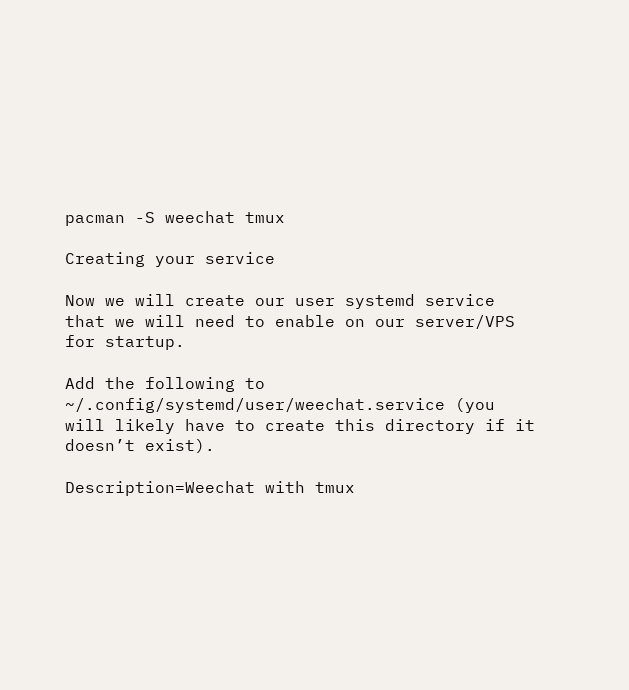pacman -S weechat tmux

Creating your service

Now we will create our user systemd service that we will need to enable on our server/VPS for startup.

Add the following to ~/.config/systemd/user/weechat.service (you will likely have to create this directory if it doesn’t exist).

Description=Weechat with tmux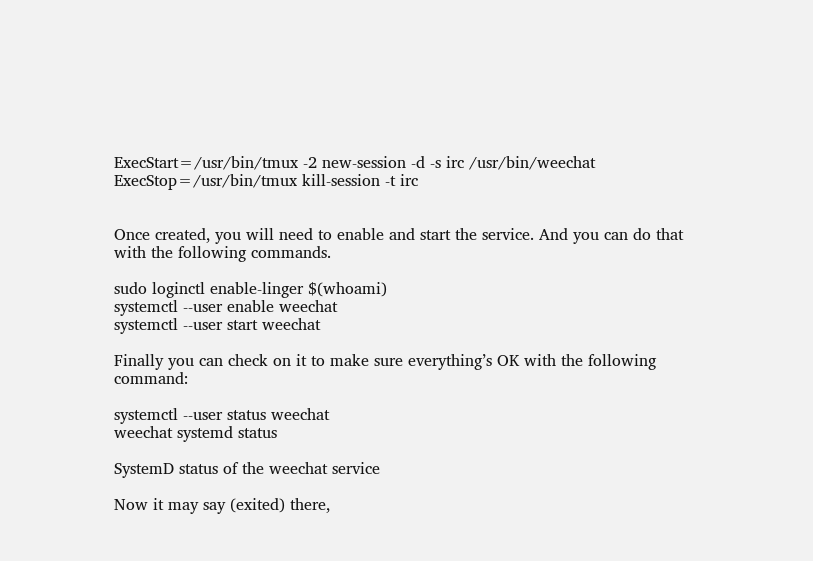ExecStart=/usr/bin/tmux -2 new-session -d -s irc /usr/bin/weechat
ExecStop=/usr/bin/tmux kill-session -t irc


Once created, you will need to enable and start the service. And you can do that with the following commands.

sudo loginctl enable-linger $(whoami)
systemctl --user enable weechat
systemctl --user start weechat

Finally you can check on it to make sure everything’s OK with the following command:

systemctl --user status weechat
weechat systemd status

SystemD status of the weechat service

Now it may say (exited) there,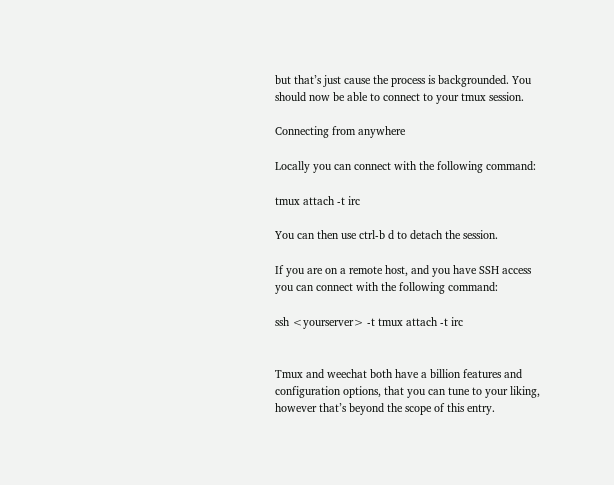but that’s just cause the process is backgrounded. You should now be able to connect to your tmux session.

Connecting from anywhere

Locally you can connect with the following command:

tmux attach -t irc

You can then use ctrl-b d to detach the session.

If you are on a remote host, and you have SSH access you can connect with the following command:

ssh <yourserver> -t tmux attach -t irc


Tmux and weechat both have a billion features and configuration options, that you can tune to your liking, however that’s beyond the scope of this entry.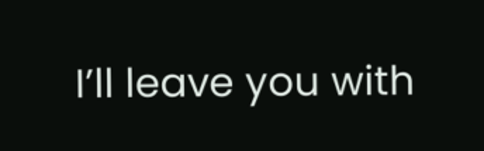I’ll leave you with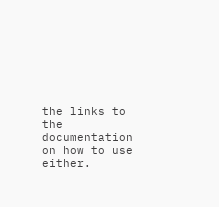the links to the documentation on how to use either.